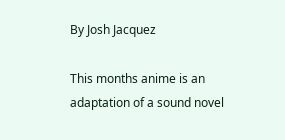By Josh Jacquez

This months anime is an adaptation of a sound novel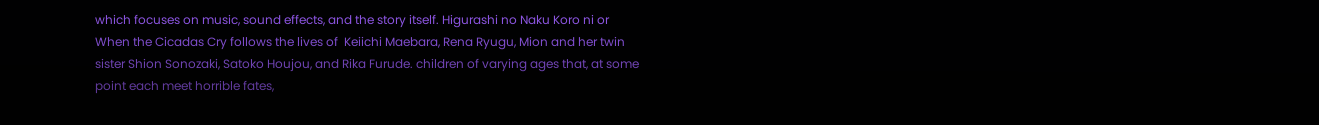which focuses on music, sound effects, and the story itself. Higurashi no Naku Koro ni or When the Cicadas Cry follows the lives of  Keiichi Maebara, Rena Ryugu, Mion and her twin sister Shion Sonozaki, Satoko Houjou, and Rika Furude. children of varying ages that, at some point each meet horrible fates,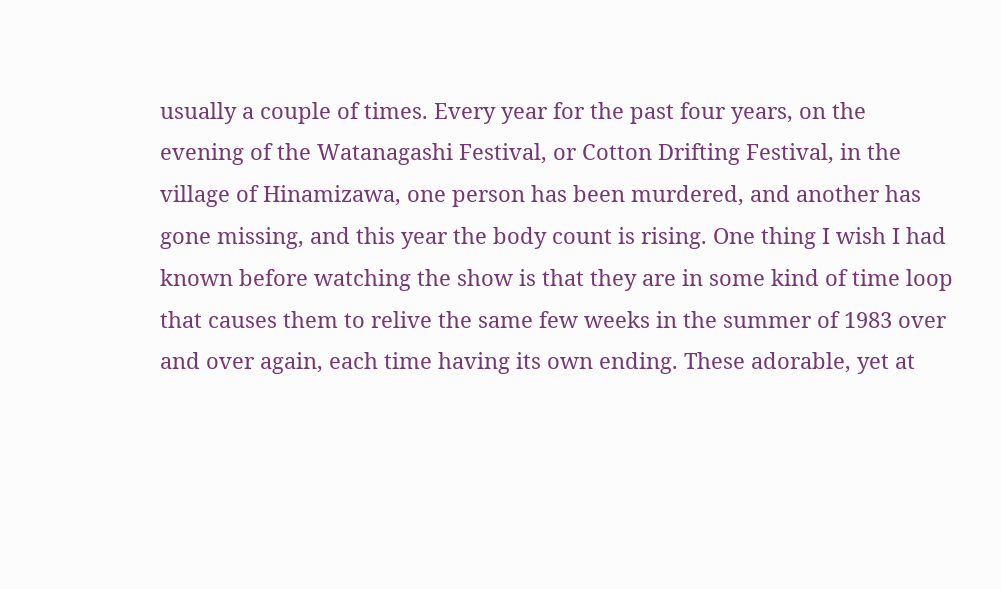usually a couple of times. Every year for the past four years, on the evening of the Watanagashi Festival, or Cotton Drifting Festival, in the village of Hinamizawa, one person has been murdered, and another has gone missing, and this year the body count is rising. One thing I wish I had known before watching the show is that they are in some kind of time loop that causes them to relive the same few weeks in the summer of 1983 over and over again, each time having its own ending. These adorable, yet at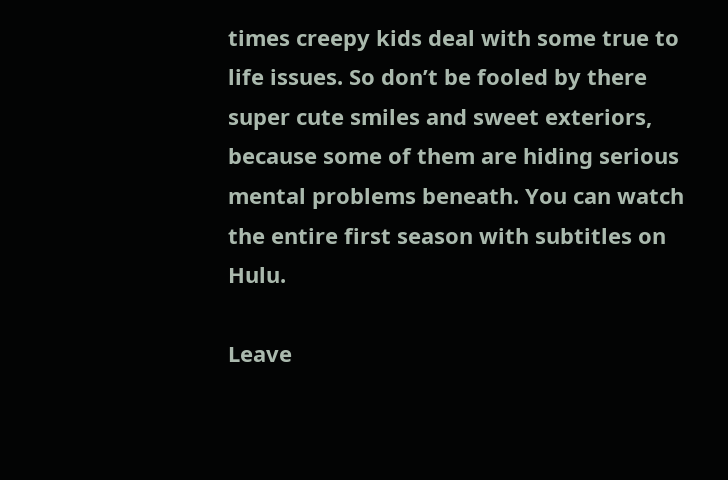times creepy kids deal with some true to life issues. So don’t be fooled by there super cute smiles and sweet exteriors, because some of them are hiding serious mental problems beneath. You can watch the entire first season with subtitles on Hulu.

Leave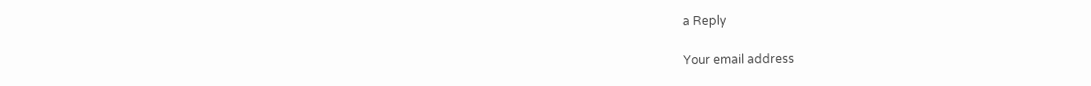a Reply

Your email address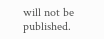will not be published.